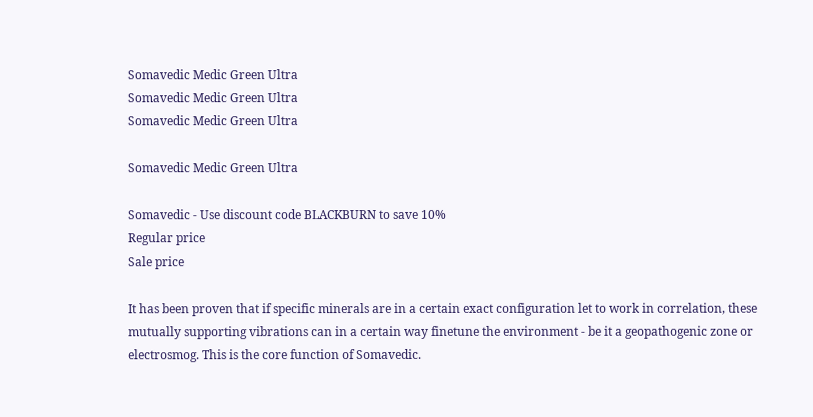Somavedic Medic Green Ultra
Somavedic Medic Green Ultra
Somavedic Medic Green Ultra

Somavedic Medic Green Ultra

Somavedic - Use discount code BLACKBURN to save 10%
Regular price
Sale price

It has been proven that if specific minerals are in a certain exact configuration let to work in correlation, these mutually supporting vibrations can in a certain way finetune the environment - be it a geopathogenic zone or electrosmog. This is the core function of Somavedic.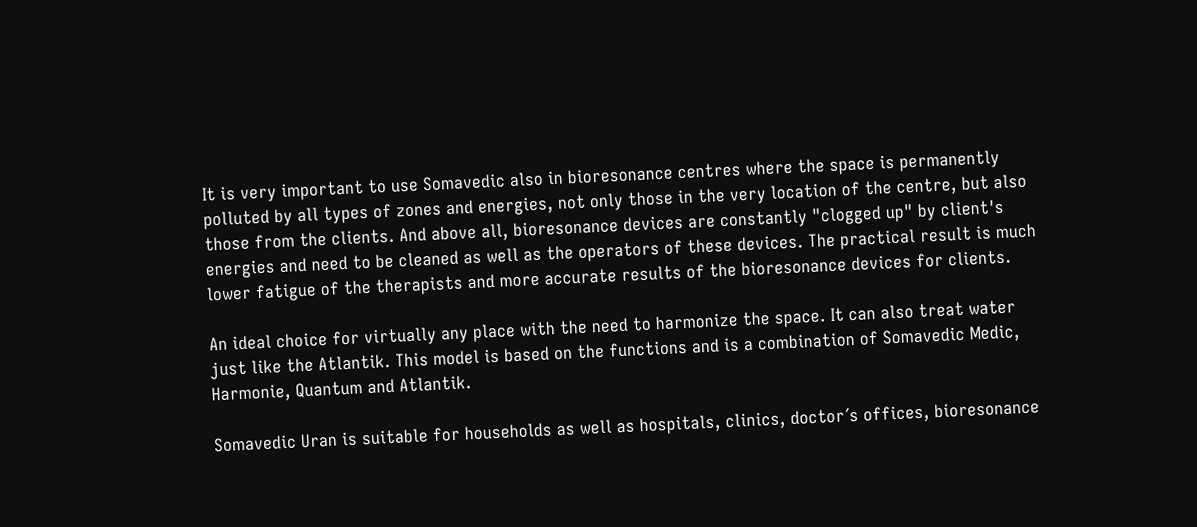It is very important to use Somavedic also in bioresonance centres where the space is permanently polluted by all types of zones and energies, not only those in the very location of the centre, but also those from the clients. And above all, bioresonance devices are constantly "clogged up" by client's energies and need to be cleaned as well as the operators of these devices. The practical result is much lower fatigue of the therapists and more accurate results of the bioresonance devices for clients.

An ideal choice for virtually any place with the need to harmonize the space. It can also treat water just like the Atlantik. This model is based on the functions and is a combination of Somavedic Medic, Harmonie, Quantum and Atlantik.

Somavedic Uran is suitable for households as well as hospitals, clinics, doctor´s offices, bioresonance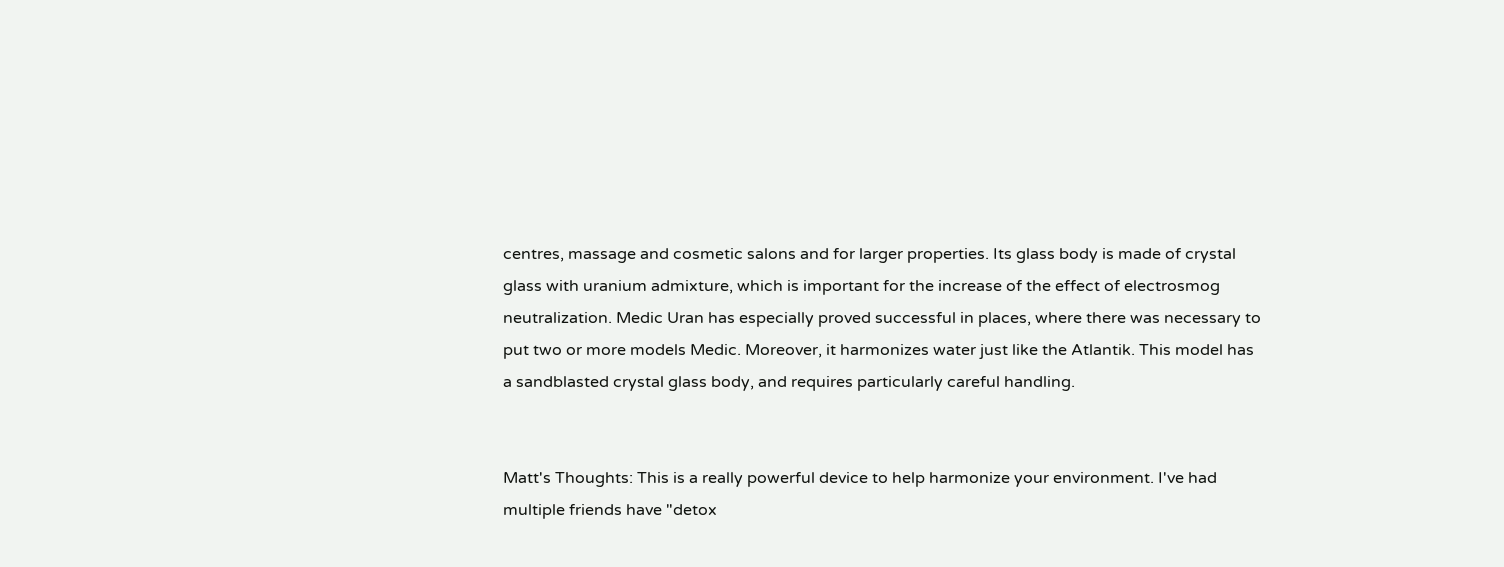centres, massage and cosmetic salons and for larger properties. Its glass body is made of crystal glass with uranium admixture, which is important for the increase of the effect of electrosmog neutralization. Medic Uran has especially proved successful in places, where there was necessary to put two or more models Medic. Moreover, it harmonizes water just like the Atlantik. This model has a sandblasted crystal glass body, and requires particularly careful handling.


Matt's Thoughts: This is a really powerful device to help harmonize your environment. I've had multiple friends have "detox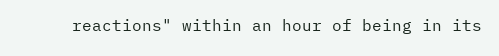reactions" within an hour of being in its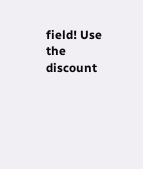field! Use the discount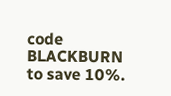code BLACKBURN to save 10%.